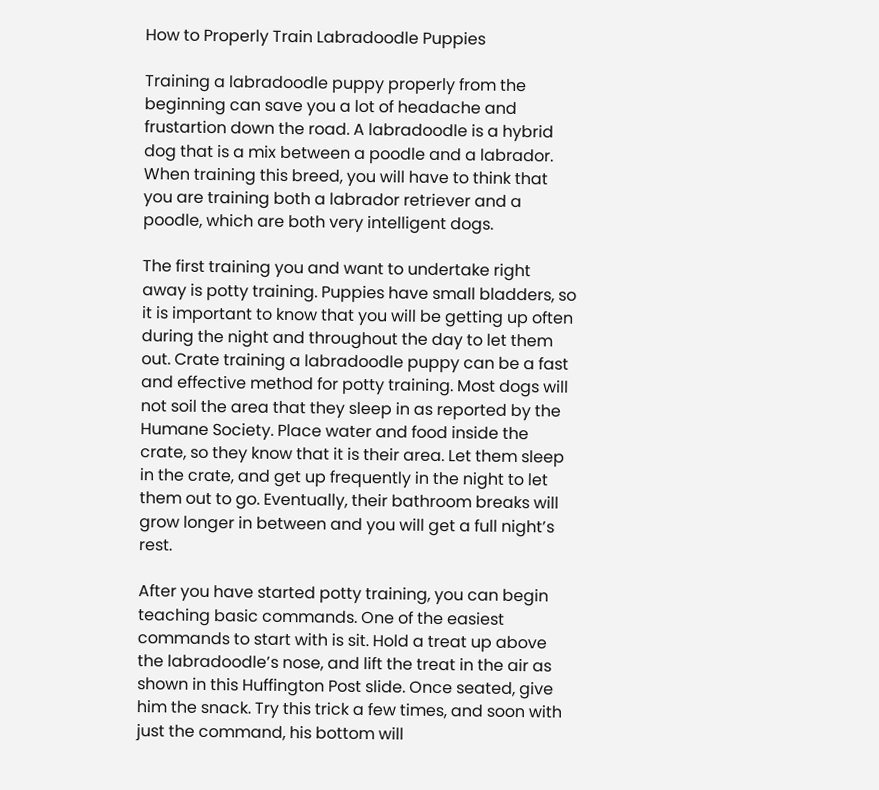How to Properly Train Labradoodle Puppies

Training a labradoodle puppy properly from the beginning can save you a lot of headache and frustartion down the road. A labradoodle is a hybrid dog that is a mix between a poodle and a labrador. When training this breed, you will have to think that you are training both a labrador retriever and a poodle, which are both very intelligent dogs.

The first training you and want to undertake right away is potty training. Puppies have small bladders, so it is important to know that you will be getting up often during the night and throughout the day to let them out. Crate training a labradoodle puppy can be a fast and effective method for potty training. Most dogs will not soil the area that they sleep in as reported by the Humane Society. Place water and food inside the crate, so they know that it is their area. Let them sleep in the crate, and get up frequently in the night to let them out to go. Eventually, their bathroom breaks will grow longer in between and you will get a full night’s rest.

After you have started potty training, you can begin teaching basic commands. One of the easiest commands to start with is sit. Hold a treat up above the labradoodle’s nose, and lift the treat in the air as shown in this Huffington Post slide. Once seated, give him the snack. Try this trick a few times, and soon with just the command, his bottom will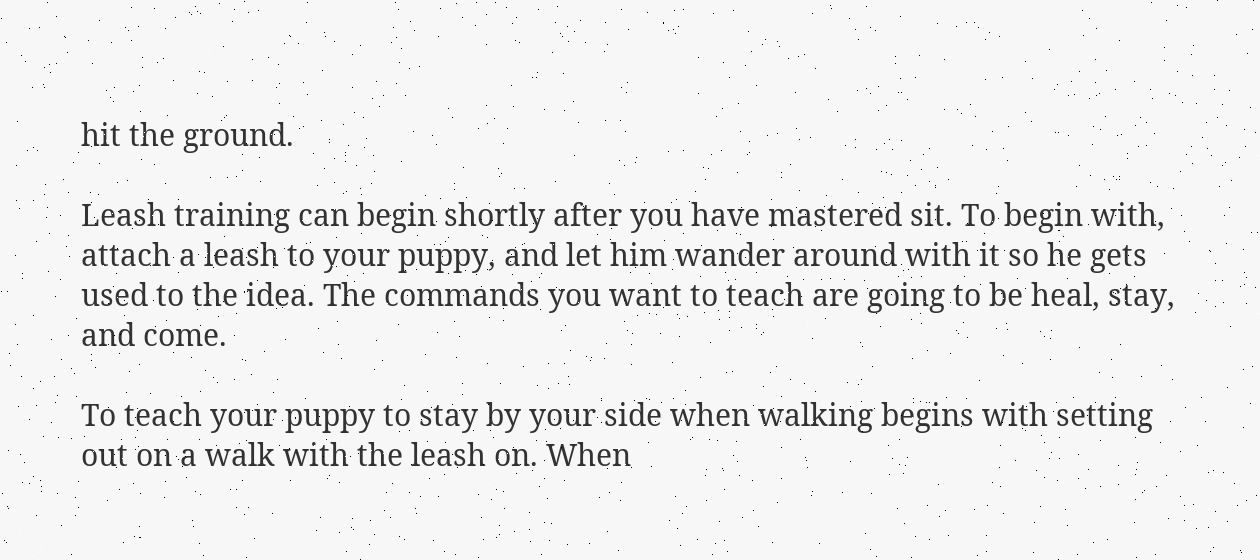hit the ground.

Leash training can begin shortly after you have mastered sit. To begin with, attach a leash to your puppy, and let him wander around with it so he gets used to the idea. The commands you want to teach are going to be heal, stay, and come.

To teach your puppy to stay by your side when walking begins with setting out on a walk with the leash on. When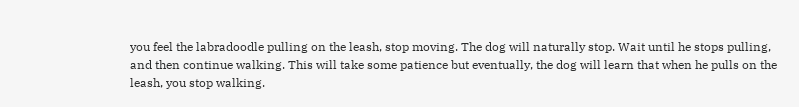you feel the labradoodle pulling on the leash, stop moving. The dog will naturally stop. Wait until he stops pulling, and then continue walking. This will take some patience but eventually, the dog will learn that when he pulls on the leash, you stop walking.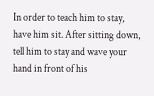In order to teach him to stay, have him sit. After sitting down, tell him to stay and wave your hand in front of his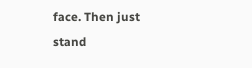face. Then just stand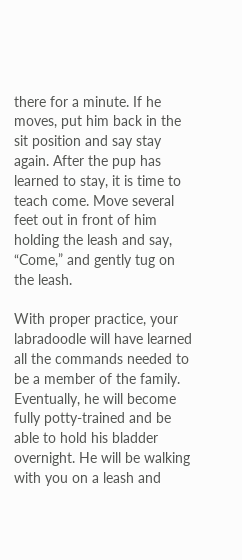there for a minute. If he moves, put him back in the sit position and say stay again. After the pup has learned to stay, it is time to teach come. Move several feet out in front of him holding the leash and say, “Come,” and gently tug on the leash.

With proper practice, your labradoodle will have learned all the commands needed to be a member of the family. Eventually, he will become fully potty-trained and be able to hold his bladder overnight. He will be walking with you on a leash and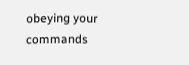obeying your commands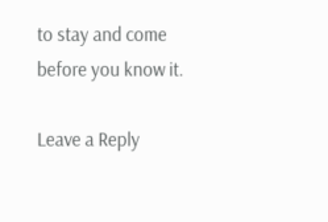to stay and come before you know it.

Leave a Reply